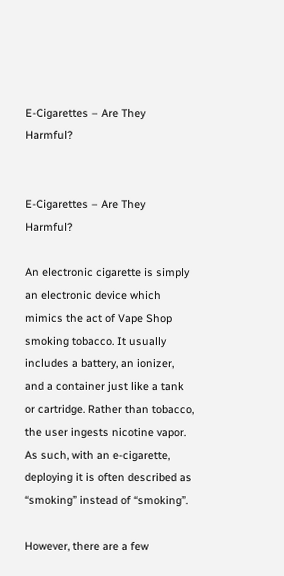E-Cigarettes – Are They Harmful?


E-Cigarettes – Are They Harmful?

An electronic cigarette is simply an electronic device which mimics the act of Vape Shop smoking tobacco. It usually includes a battery, an ionizer, and a container just like a tank or cartridge. Rather than tobacco, the user ingests nicotine vapor. As such, with an e-cigarette, deploying it is often described as “smoking” instead of “smoking”.

However, there are a few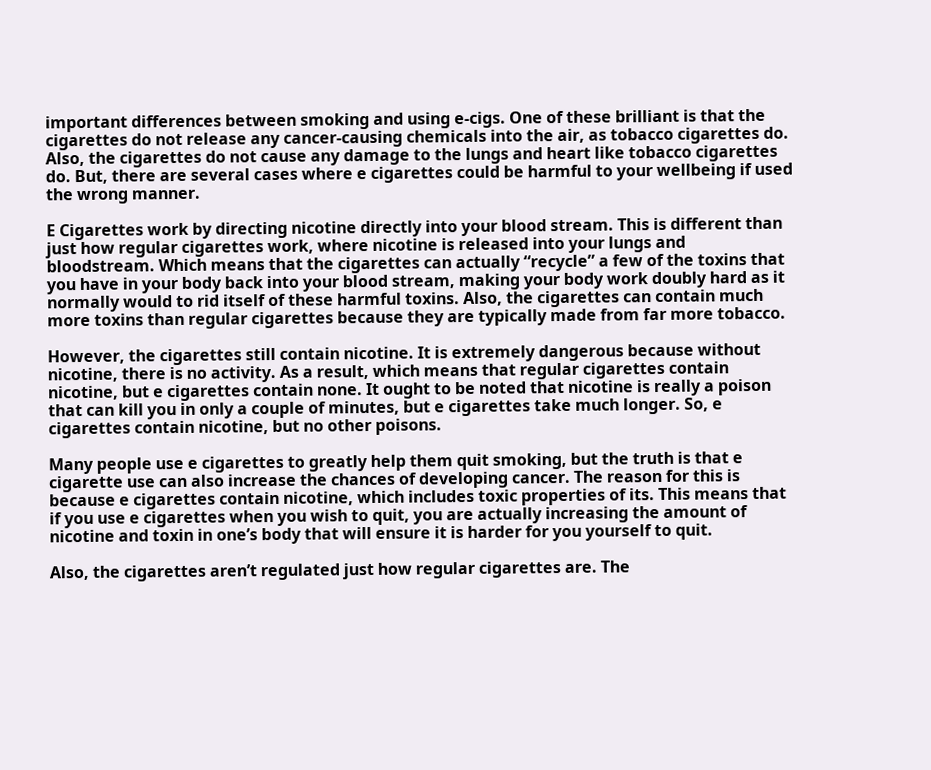important differences between smoking and using e-cigs. One of these brilliant is that the cigarettes do not release any cancer-causing chemicals into the air, as tobacco cigarettes do. Also, the cigarettes do not cause any damage to the lungs and heart like tobacco cigarettes do. But, there are several cases where e cigarettes could be harmful to your wellbeing if used the wrong manner.

E Cigarettes work by directing nicotine directly into your blood stream. This is different than just how regular cigarettes work, where nicotine is released into your lungs and bloodstream. Which means that the cigarettes can actually “recycle” a few of the toxins that you have in your body back into your blood stream, making your body work doubly hard as it normally would to rid itself of these harmful toxins. Also, the cigarettes can contain much more toxins than regular cigarettes because they are typically made from far more tobacco.

However, the cigarettes still contain nicotine. It is extremely dangerous because without nicotine, there is no activity. As a result, which means that regular cigarettes contain nicotine, but e cigarettes contain none. It ought to be noted that nicotine is really a poison that can kill you in only a couple of minutes, but e cigarettes take much longer. So, e cigarettes contain nicotine, but no other poisons.

Many people use e cigarettes to greatly help them quit smoking, but the truth is that e cigarette use can also increase the chances of developing cancer. The reason for this is because e cigarettes contain nicotine, which includes toxic properties of its. This means that if you use e cigarettes when you wish to quit, you are actually increasing the amount of nicotine and toxin in one’s body that will ensure it is harder for you yourself to quit.

Also, the cigarettes aren’t regulated just how regular cigarettes are. The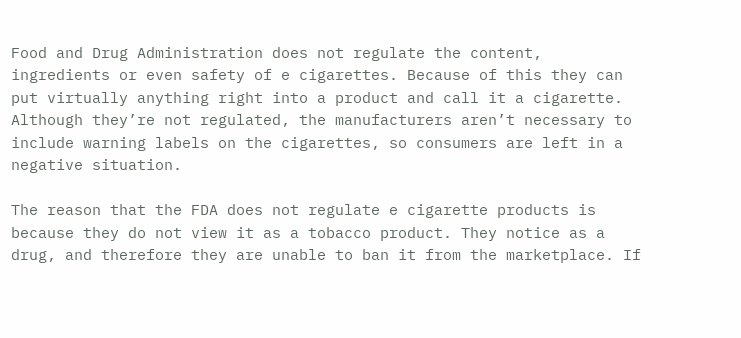Food and Drug Administration does not regulate the content, ingredients or even safety of e cigarettes. Because of this they can put virtually anything right into a product and call it a cigarette. Although they’re not regulated, the manufacturers aren’t necessary to include warning labels on the cigarettes, so consumers are left in a negative situation.

The reason that the FDA does not regulate e cigarette products is because they do not view it as a tobacco product. They notice as a drug, and therefore they are unable to ban it from the marketplace. If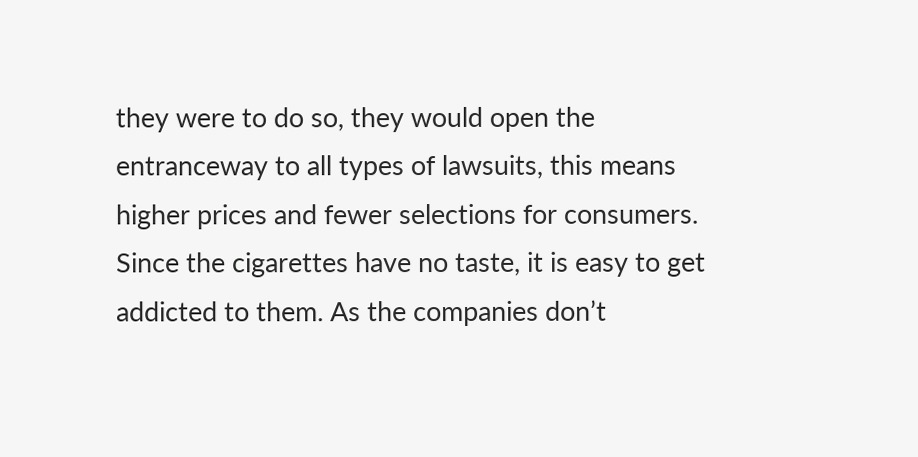they were to do so, they would open the entranceway to all types of lawsuits, this means higher prices and fewer selections for consumers. Since the cigarettes have no taste, it is easy to get addicted to them. As the companies don’t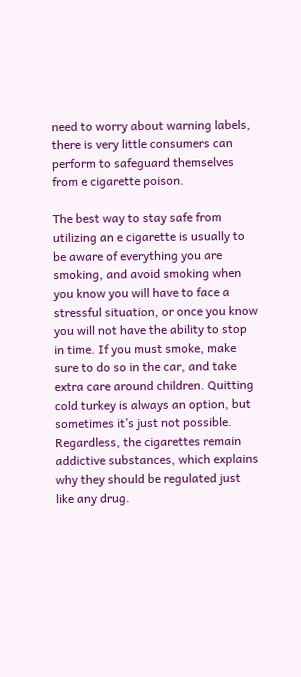need to worry about warning labels, there is very little consumers can perform to safeguard themselves from e cigarette poison.

The best way to stay safe from utilizing an e cigarette is usually to be aware of everything you are smoking, and avoid smoking when you know you will have to face a stressful situation, or once you know you will not have the ability to stop in time. If you must smoke, make sure to do so in the car, and take extra care around children. Quitting cold turkey is always an option, but sometimes it’s just not possible. Regardless, the cigarettes remain addictive substances, which explains why they should be regulated just like any drug.